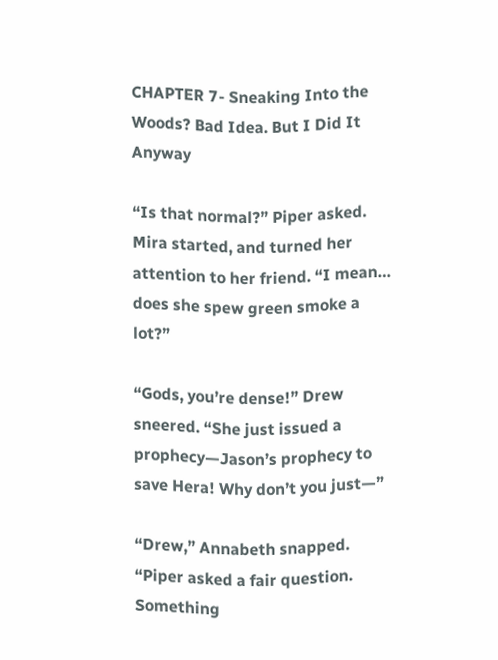CHAPTER 7- Sneaking Into the Woods? Bad Idea. But I Did It Anyway

“Is that normal?” Piper asked. Mira started, and turned her attention to her friend. “I mean… does she spew green smoke a lot?”

“Gods, you’re dense!” Drew sneered. “She just issued a prophecy—Jason’s prophecy to save Hera! Why don’t you just—”

“Drew,” Annabeth snapped. “Piper asked a fair question. Something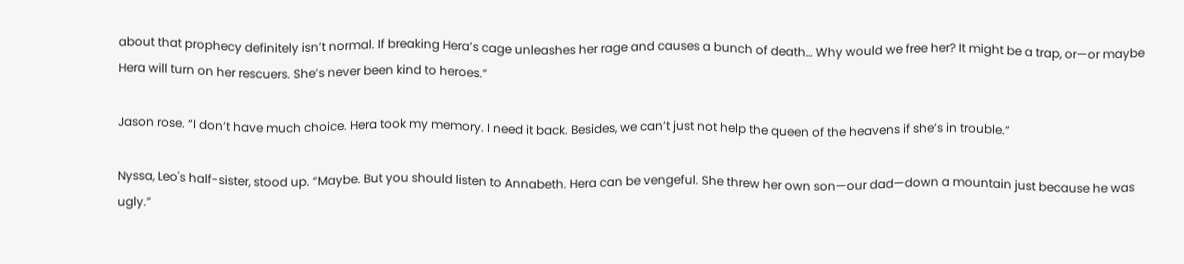about that prophecy definitely isn’t normal. If breaking Hera’s cage unleashes her rage and causes a bunch of death… Why would we free her? It might be a trap, or—or maybe Hera will turn on her rescuers. She’s never been kind to heroes.”

Jason rose. “I don’t have much choice. Hera took my memory. I need it back. Besides, we can’t just not help the queen of the heavens if she’s in trouble.”

Nyssa, Leo's half-sister, stood up. “Maybe. But you should listen to Annabeth. Hera can be vengeful. She threw her own son—our dad—down a mountain just because he was ugly.”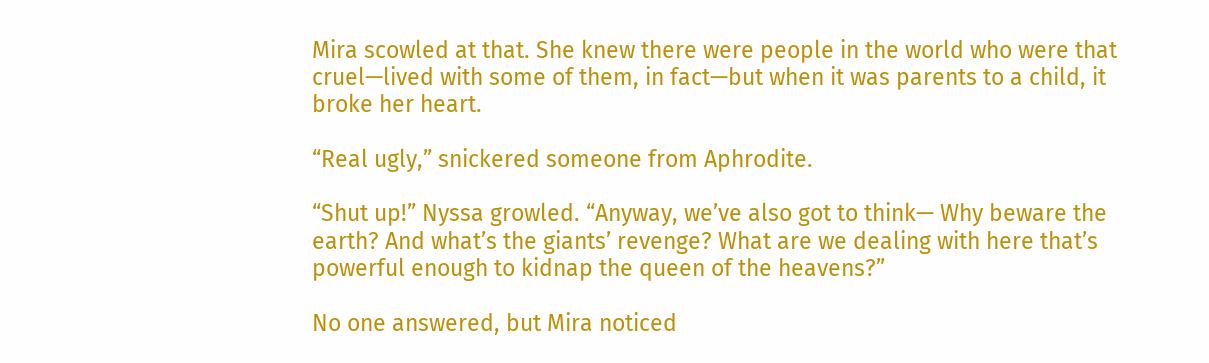Mira scowled at that. She knew there were people in the world who were that cruel—lived with some of them, in fact—but when it was parents to a child, it broke her heart.

“Real ugly,” snickered someone from Aphrodite.

“Shut up!” Nyssa growled. “Anyway, we’ve also got to think— Why beware the earth? And what’s the giants’ revenge? What are we dealing with here that’s powerful enough to kidnap the queen of the heavens?”

No one answered, but Mira noticed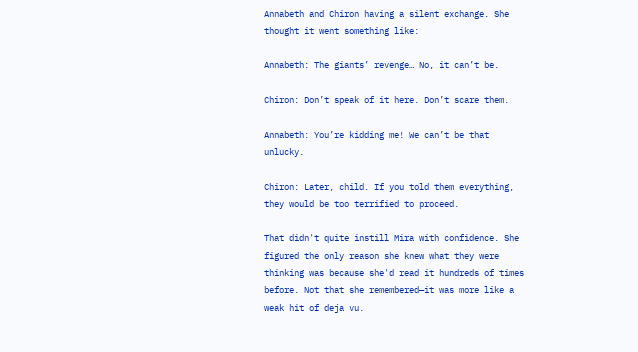Annabeth and Chiron having a silent exchange. She thought it went something like:

Annabeth: The giants’ revenge… No, it can’t be.

Chiron: Don’t speak of it here. Don’t scare them.

Annabeth: You’re kidding me! We can’t be that unlucky.

Chiron: Later, child. If you told them everything, they would be too terrified to proceed.

That didn't quite instill Mira with confidence. She figured the only reason she knew what they were thinking was because she'd read it hundreds of times before. Not that she remembered—it was more like a weak hit of deja vu.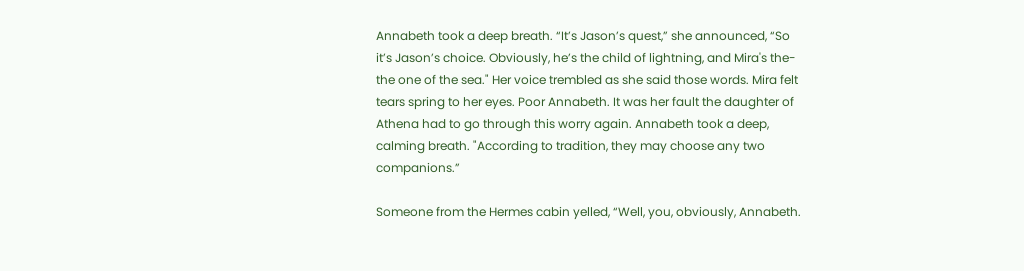Annabeth took a deep breath. “It’s Jason’s quest,” she announced, “So it’s Jason’s choice. Obviously, he’s the child of lightning, and Mira's the- the one of the sea." Her voice trembled as she said those words. Mira felt tears spring to her eyes. Poor Annabeth. It was her fault the daughter of Athena had to go through this worry again. Annabeth took a deep, calming breath. "According to tradition, they may choose any two companions.”

Someone from the Hermes cabin yelled, “Well, you, obviously, Annabeth.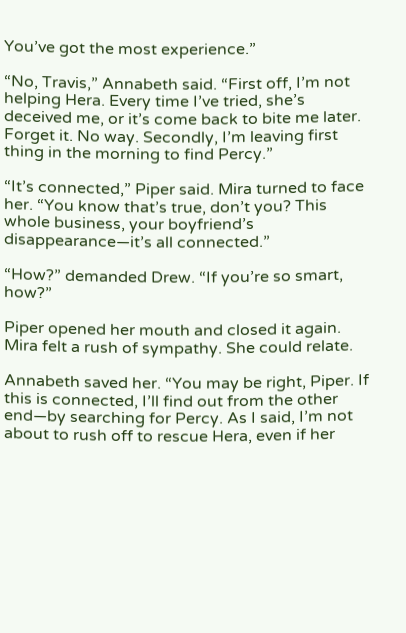You’ve got the most experience.”

“No, Travis,” Annabeth said. “First off, I’m not helping Hera. Every time I’ve tried, she’s deceived me, or it’s come back to bite me later. Forget it. No way. Secondly, I’m leaving first thing in the morning to find Percy.”

“It’s connected,” Piper said. Mira turned to face her. “You know that’s true, don’t you? This whole business, your boyfriend’s disappearance—it’s all connected.”

“How?” demanded Drew. “If you’re so smart, how?”

Piper opened her mouth and closed it again. Mira felt a rush of sympathy. She could relate.

Annabeth saved her. “You may be right, Piper. If this is connected, I’ll find out from the other end—by searching for Percy. As I said, I’m not about to rush off to rescue Hera, even if her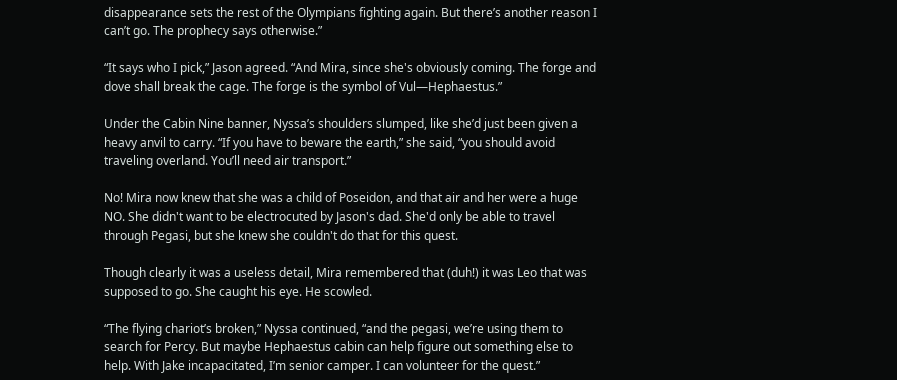disappearance sets the rest of the Olympians fighting again. But there’s another reason I can’t go. The prophecy says otherwise.”

“It says who I pick,” Jason agreed. “And Mira, since she's obviously coming. The forge and dove shall break the cage. The forge is the symbol of Vul—Hephaestus.”

Under the Cabin Nine banner, Nyssa’s shoulders slumped, like she’d just been given a heavy anvil to carry. “If you have to beware the earth,” she said, “you should avoid traveling overland. You’ll need air transport.”

No! Mira now knew that she was a child of Poseidon, and that air and her were a huge NO. She didn't want to be electrocuted by Jason's dad. She'd only be able to travel through Pegasi, but she knew she couldn't do that for this quest.

Though clearly it was a useless detail, Mira remembered that (duh!) it was Leo that was supposed to go. She caught his eye. He scowled.

“The flying chariot’s broken,” Nyssa continued, “and the pegasi, we’re using them to search for Percy. But maybe Hephaestus cabin can help figure out something else to help. With Jake incapacitated, I’m senior camper. I can volunteer for the quest.”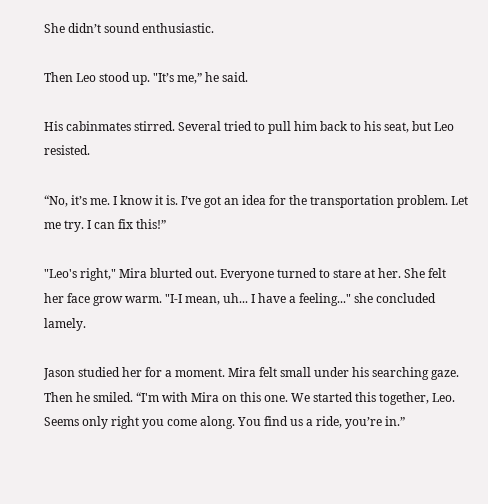She didn’t sound enthusiastic.

Then Leo stood up. "It’s me,” he said.

His cabinmates stirred. Several tried to pull him back to his seat, but Leo resisted.

“No, it’s me. I know it is. I’ve got an idea for the transportation problem. Let me try. I can fix this!”

"Leo's right," Mira blurted out. Everyone turned to stare at her. She felt her face grow warm. "I-I mean, uh... I have a feeling..." she concluded lamely.

Jason studied her for a moment. Mira felt small under his searching gaze. Then he smiled. “I'm with Mira on this one. We started this together, Leo. Seems only right you come along. You find us a ride, you’re in.”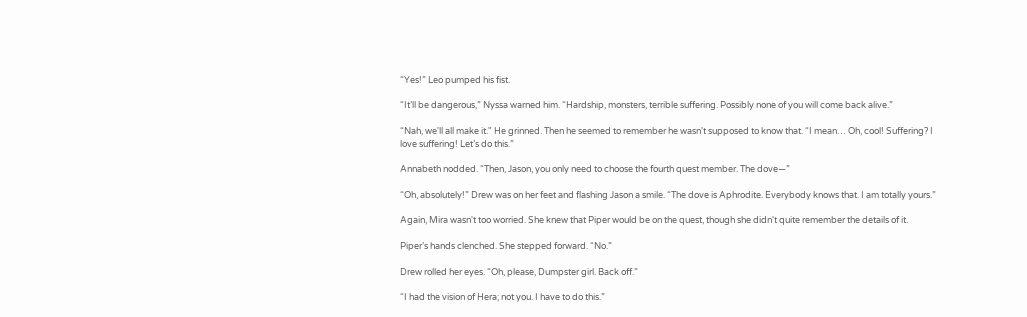“Yes!” Leo pumped his fist.

“It’ll be dangerous,” Nyssa warned him. “Hardship, monsters, terrible suffering. Possibly none of you will come back alive.”

“Nah, we'll all make it." He grinned. Then he seemed to remember he wasn't supposed to know that. “I mean… Oh, cool! Suffering? I love suffering! Let’s do this.”

Annabeth nodded. “Then, Jason, you only need to choose the fourth quest member. The dove—”

“Oh, absolutely!” Drew was on her feet and flashing Jason a smile. “The dove is Aphrodite. Everybody knows that. I am totally yours.”

Again, Mira wasn't too worried. She knew that Piper would be on the quest, though she didn't quite remember the details of it.

Piper’s hands clenched. She stepped forward. “No.”

Drew rolled her eyes. “Oh, please, Dumpster girl. Back off.”

“I had the vision of Hera; not you. I have to do this.”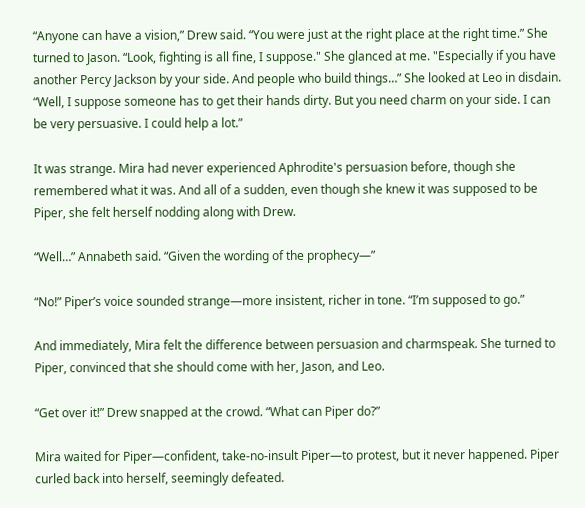“Anyone can have a vision,” Drew said. “You were just at the right place at the right time.” She turned to Jason. “Look, fighting is all fine, I suppose." She glanced at me. "Especially if you have another Percy Jackson by your side. And people who build things…” She looked at Leo in disdain. “Well, I suppose someone has to get their hands dirty. But you need charm on your side. I can be very persuasive. I could help a lot.”

It was strange. Mira had never experienced Aphrodite's persuasion before, though she remembered what it was. And all of a sudden, even though she knew it was supposed to be Piper, she felt herself nodding along with Drew.

“Well…” Annabeth said. “Given the wording of the prophecy—”

“No!” Piper’s voice sounded strange—more insistent, richer in tone. “I’m supposed to go.”

And immediately, Mira felt the difference between persuasion and charmspeak. She turned to Piper, convinced that she should come with her, Jason, and Leo.

“Get over it!” Drew snapped at the crowd. “What can Piper do?”

Mira waited for Piper—confident, take-no-insult Piper—to protest, but it never happened. Piper curled back into herself, seemingly defeated.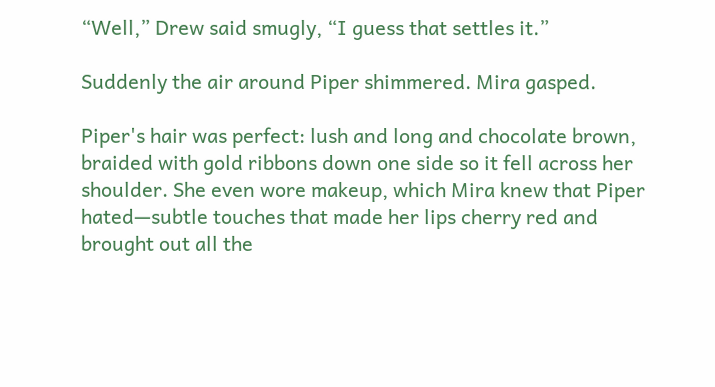“Well,” Drew said smugly, “I guess that settles it.”

Suddenly the air around Piper shimmered. Mira gasped.

Piper's hair was perfect: lush and long and chocolate brown, braided with gold ribbons down one side so it fell across her shoulder. She even wore makeup, which Mira knew that Piper hated—subtle touches that made her lips cherry red and brought out all the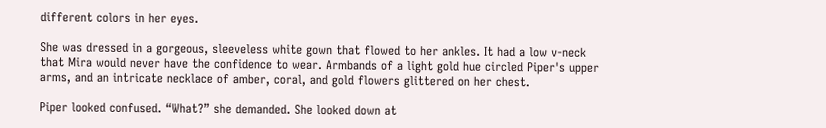different colors in her eyes.

She was dressed in a gorgeous, sleeveless white gown that flowed to her ankles. It had a low v-neck that Mira would never have the confidence to wear. Armbands of a light gold hue circled Piper's upper arms, and an intricate necklace of amber, coral, and gold flowers glittered on her chest.

Piper looked confused. “What?” she demanded. She looked down at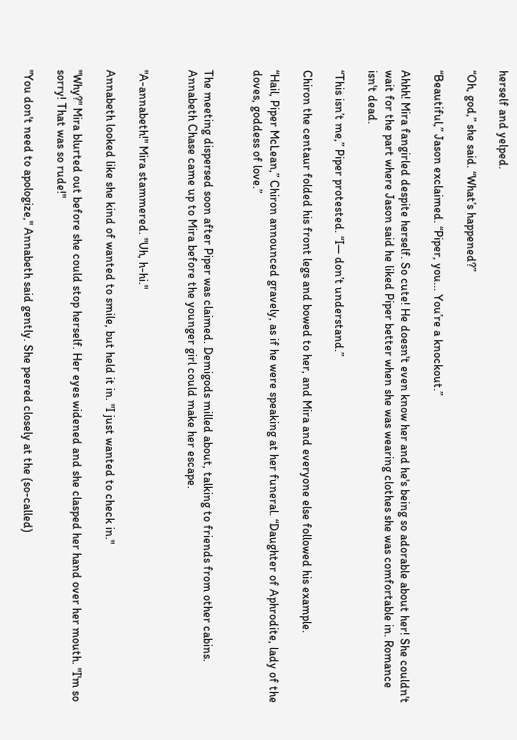herself and yelped.

“Oh, god,” she said. “What’s happened?”

“Beautiful,” Jason exclaimed. “Piper, you... You’re a knockout.”

Ahhh! Mira fangirled despite herself. So cute! He doesn't even know her and he's being so adorable about her! She couldn't wait for the part where Jason said he liked Piper better when she was wearing clothes she was comfortable in. Romance isn't dead.

“This isn’t me,” Piper protested. “I— don’t understand.”

Chiron the centaur folded his front legs and bowed to her, and Mira and everyone else followed his example.

“Hail, Piper McLean,” Chiron announced gravely, as if he were speaking at her funeral. “Daughter of Aphrodite, lady of the doves, goddess of love.”


The meeting dispersed soon after Piper was claimed. Demigods milled about, talking to friends from other cabins. Annabeth Chase came up to Mira before the younger girl could make her escape.


"A-annabeth!" Mira stammered. "Uh, h-hi."

Annabeth looked like she kind of wanted to smile, but held it in. "I just wanted to check in."

"Why?" Mira blurted out before she could stop herself. Her eyes widened and she clasped her hand over her mouth. "I'm so sorry! That was so rude!"

"You don't need to apologize," Annabeth said gently. She peered closely at the (so-called)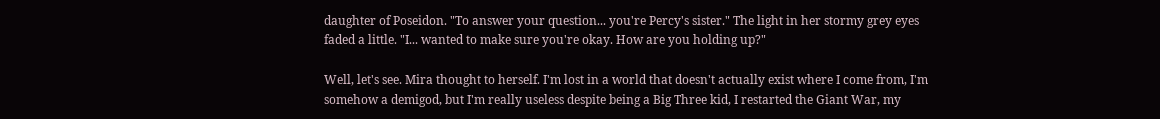daughter of Poseidon. "To answer your question... you're Percy's sister." The light in her stormy grey eyes faded a little. "I... wanted to make sure you're okay. How are you holding up?"

Well, let's see. Mira thought to herself. I'm lost in a world that doesn't actually exist where I come from, I'm somehow a demigod, but I'm really useless despite being a Big Three kid, I restarted the Giant War, my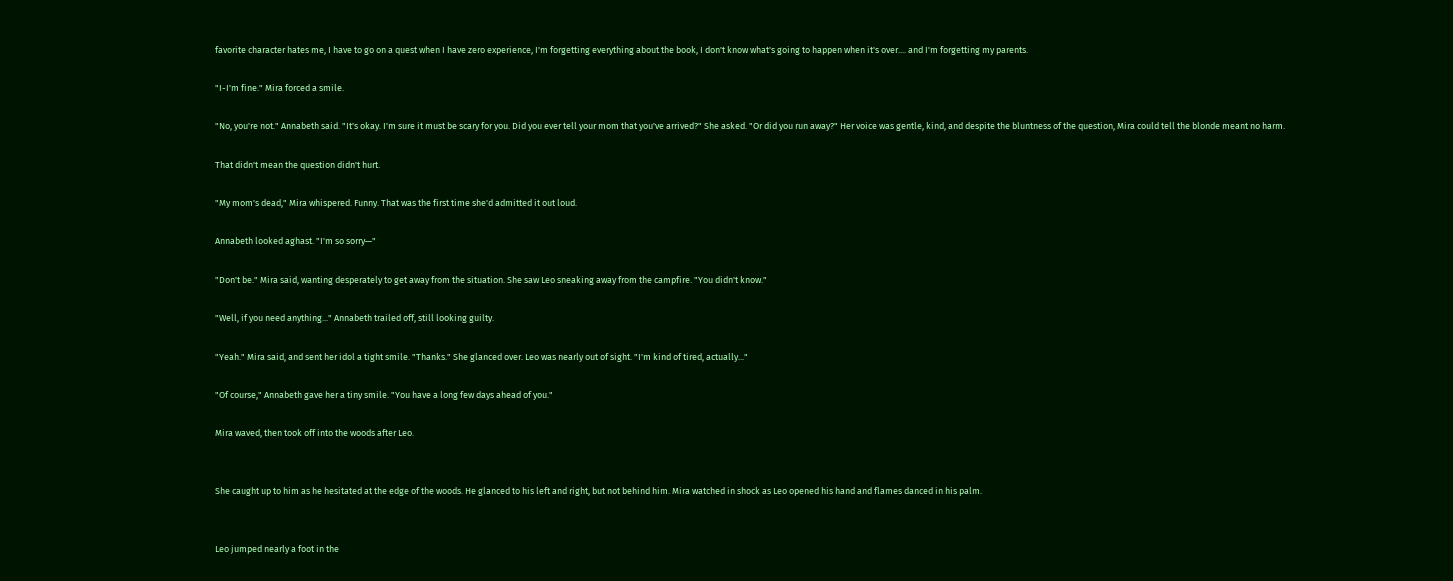favorite character hates me, I have to go on a quest when I have zero experience, I'm forgetting everything about the book, I don't know what's going to happen when it's over.... and I'm forgetting my parents.

"I-I'm fine." Mira forced a smile.

"No, you're not." Annabeth said. "It's okay. I'm sure it must be scary for you. Did you ever tell your mom that you've arrived?" She asked. "Or did you run away?" Her voice was gentle, kind, and despite the bluntness of the question, Mira could tell the blonde meant no harm.

That didn't mean the question didn't hurt.

"My mom's dead," Mira whispered. Funny. That was the first time she'd admitted it out loud.

Annabeth looked aghast. "I'm so sorry—"

"Don't be." Mira said, wanting desperately to get away from the situation. She saw Leo sneaking away from the campfire. "You didn't know."

"Well, if you need anything..." Annabeth trailed off, still looking guilty.

"Yeah." Mira said, and sent her idol a tight smile. "Thanks." She glanced over. Leo was nearly out of sight. "I'm kind of tired, actually..."

"Of course," Annabeth gave her a tiny smile. "You have a long few days ahead of you."

Mira waved, then took off into the woods after Leo.


She caught up to him as he hesitated at the edge of the woods. He glanced to his left and right, but not behind him. Mira watched in shock as Leo opened his hand and flames danced in his palm.


Leo jumped nearly a foot in the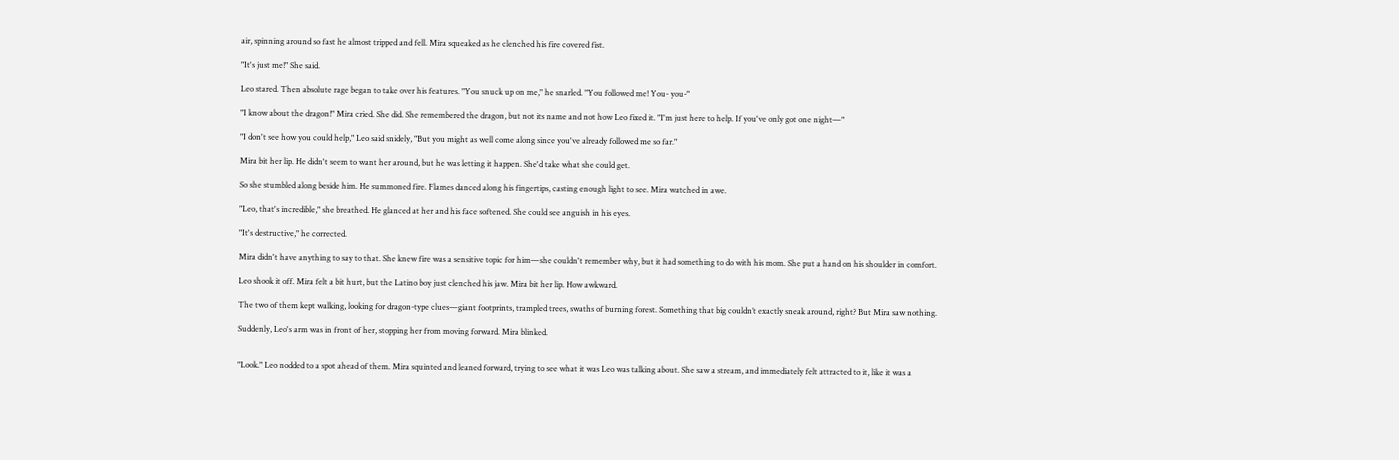air, spinning around so fast he almost tripped and fell. Mira squeaked as he clenched his fire covered fist.

"It's just me!" She said.

Leo stared. Then absolute rage began to take over his features. "You snuck up on me," he snarled. "You followed me! You- you-"

"I know about the dragon!" Mira cried. She did. She remembered the dragon, but not its name and not how Leo fixed it. "I'm just here to help. If you've only got one night—"

"I don't see how you could help," Leo said snidely, "But you might as well come along since you've already followed me so far."

Mira bit her lip. He didn't seem to want her around, but he was letting it happen. She'd take what she could get.

So she stumbled along beside him. He summoned fire. Flames danced along his fingertips, casting enough light to see. Mira watched in awe.

"Leo, that's incredible," she breathed. He glanced at her and his face softened. She could see anguish in his eyes.

"It's destructive," he corrected.

Mira didn't have anything to say to that. She knew fire was a sensitive topic for him—she couldn't remember why, but it had something to do with his mom. She put a hand on his shoulder in comfort.

Leo shook it off. Mira felt a bit hurt, but the Latino boy just clenched his jaw. Mira bit her lip. How awkward.

The two of them kept walking, looking for dragon-type clues—giant footprints, trampled trees, swaths of burning forest. Something that big couldn’t exactly sneak around, right? But Mira saw nothing.

Suddenly, Leo's arm was in front of her, stopping her from moving forward. Mira blinked.


"Look." Leo nodded to a spot ahead of them. Mira squinted and leaned forward, trying to see what it was Leo was talking about. She saw a stream, and immediately felt attracted to it, like it was a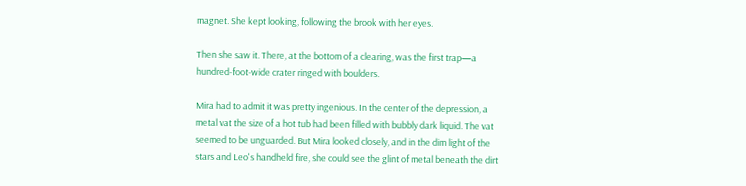magnet. She kept looking, following the brook with her eyes.

Then she saw it. There, at the bottom of a clearing, was the first trap—a hundred-foot-wide crater ringed with boulders.

Mira had to admit it was pretty ingenious. In the center of the depression, a metal vat the size of a hot tub had been filled with bubbly dark liquid. The vat seemed to be unguarded. But Mira looked closely, and in the dim light of the stars and Leo's handheld fire, she could see the glint of metal beneath the dirt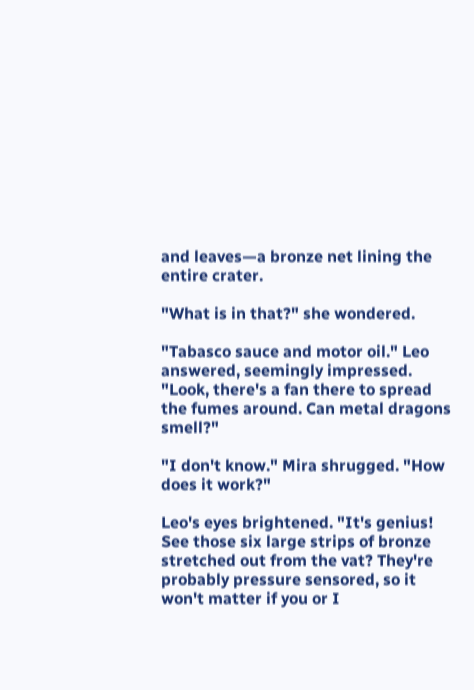and leaves—a bronze net lining the entire crater.

"What is in that?" she wondered.

"Tabasco sauce and motor oil." Leo answered, seemingly impressed. "Look, there's a fan there to spread the fumes around. Can metal dragons smell?"

"I don't know." Mira shrugged. "How does it work?"

Leo's eyes brightened. "It's genius! See those six large strips of bronze stretched out from the vat? They're probably pressure sensored, so it won't matter if you or I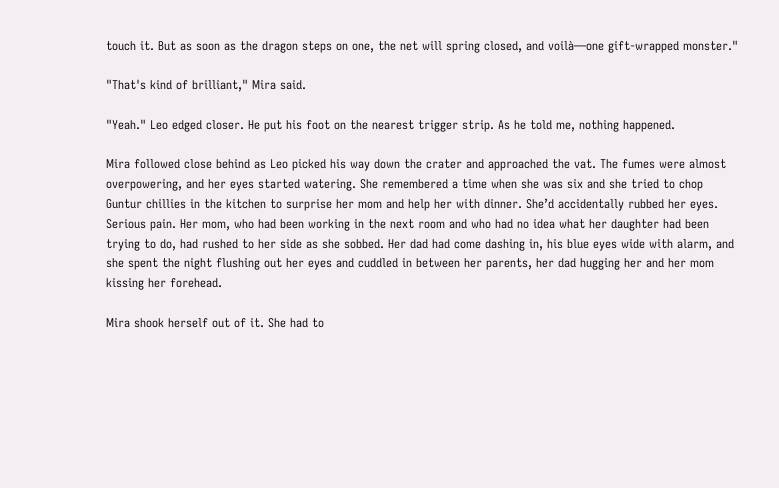touch it. But as soon as the dragon steps on one, the net will spring closed, and voilà—one gift-wrapped monster."

"That's kind of brilliant," Mira said.

"Yeah." Leo edged closer. He put his foot on the nearest trigger strip. As he told me, nothing happened.

Mira followed close behind as Leo picked his way down the crater and approached the vat. The fumes were almost overpowering, and her eyes started watering. She remembered a time when she was six and she tried to chop Guntur chillies in the kitchen to surprise her mom and help her with dinner. She’d accidentally rubbed her eyes. Serious pain. Her mom, who had been working in the next room and who had no idea what her daughter had been trying to do, had rushed to her side as she sobbed. Her dad had come dashing in, his blue eyes wide with alarm, and she spent the night flushing out her eyes and cuddled in between her parents, her dad hugging her and her mom kissing her forehead.

Mira shook herself out of it. She had to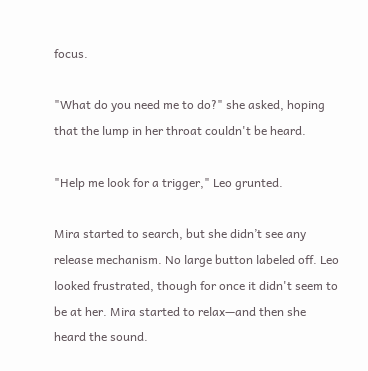focus.

"What do you need me to do?" she asked, hoping that the lump in her throat couldn't be heard.

"Help me look for a trigger," Leo grunted.

Mira started to search, but she didn’t see any release mechanism. No large button labeled off. Leo looked frustrated, though for once it didn't seem to be at her. Mira started to relax—and then she heard the sound.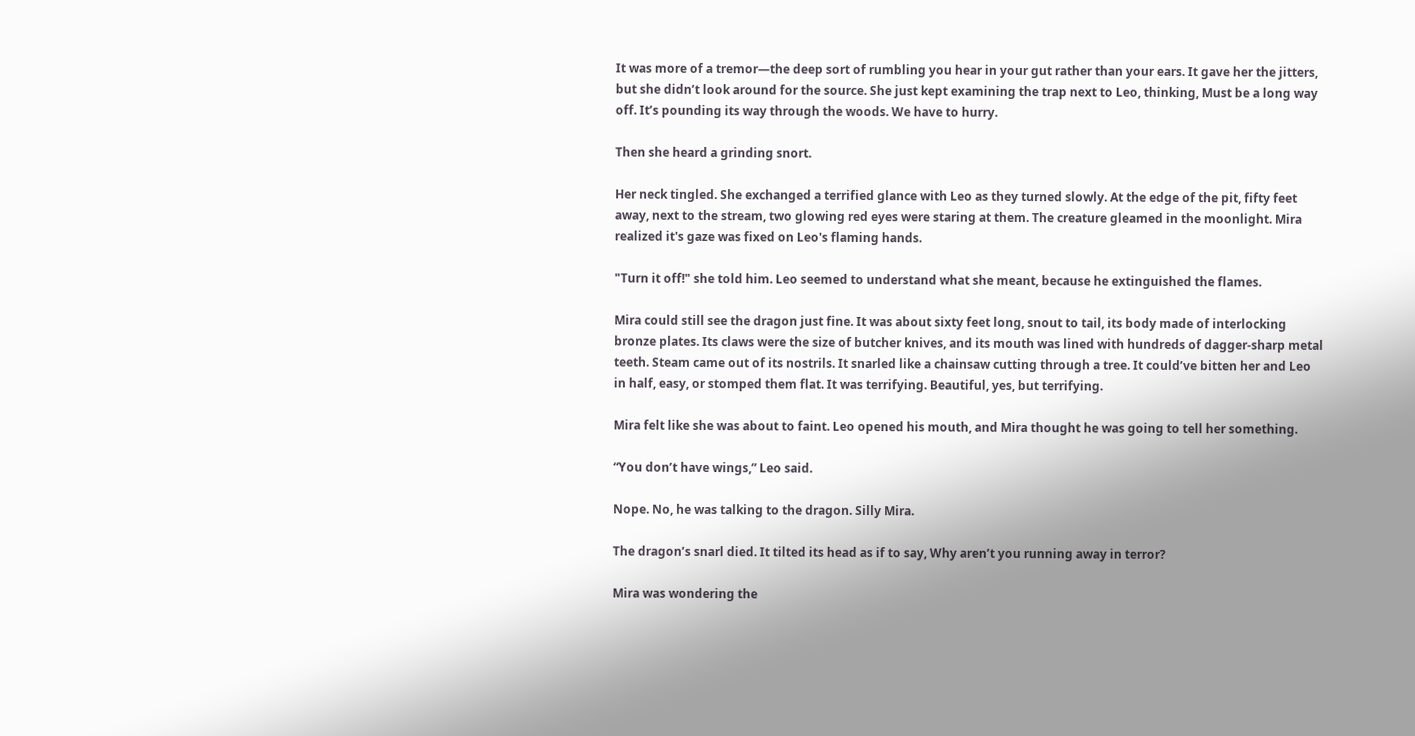It was more of a tremor—the deep sort of rumbling you hear in your gut rather than your ears. It gave her the jitters, but she didn’t look around for the source. She just kept examining the trap next to Leo, thinking, Must be a long way off. It’s pounding its way through the woods. We have to hurry.

Then she heard a grinding snort.

Her neck tingled. She exchanged a terrified glance with Leo as they turned slowly. At the edge of the pit, fifty feet away, next to the stream, two glowing red eyes were staring at them. The creature gleamed in the moonlight. Mira realized it's gaze was fixed on Leo's flaming hands.

"Turn it off!" she told him. Leo seemed to understand what she meant, because he extinguished the flames.

Mira could still see the dragon just fine. It was about sixty feet long, snout to tail, its body made of interlocking bronze plates. Its claws were the size of butcher knives, and its mouth was lined with hundreds of dagger-sharp metal teeth. Steam came out of its nostrils. It snarled like a chainsaw cutting through a tree. It could’ve bitten her and Leo in half, easy, or stomped them flat. It was terrifying. Beautiful, yes, but terrifying.

Mira felt like she was about to faint. Leo opened his mouth, and Mira thought he was going to tell her something.

“You don’t have wings,” Leo said.

Nope. No, he was talking to the dragon. Silly Mira.

The dragon’s snarl died. It tilted its head as if to say, Why aren’t you running away in terror?

Mira was wondering the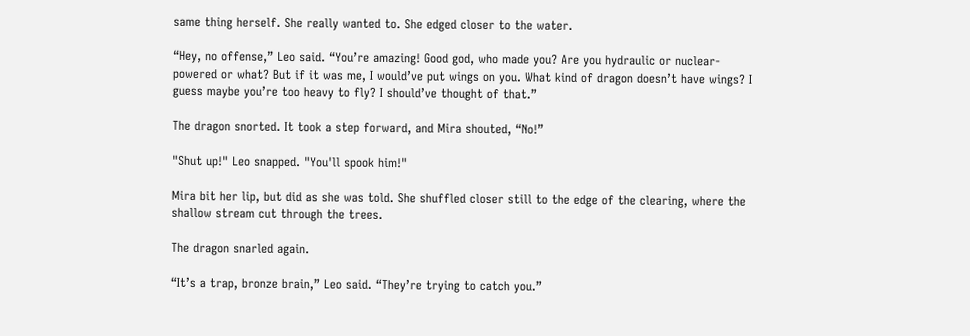same thing herself. She really wanted to. She edged closer to the water.

“Hey, no offense,” Leo said. “You’re amazing! Good god, who made you? Are you hydraulic or nuclear-powered or what? But if it was me, I would’ve put wings on you. What kind of dragon doesn’t have wings? I guess maybe you’re too heavy to fly? I should’ve thought of that.”

The dragon snorted. It took a step forward, and Mira shouted, “No!”

"Shut up!" Leo snapped. "You'll spook him!"

Mira bit her lip, but did as she was told. She shuffled closer still to the edge of the clearing, where the shallow stream cut through the trees.

The dragon snarled again.

“It’s a trap, bronze brain,” Leo said. “They’re trying to catch you.”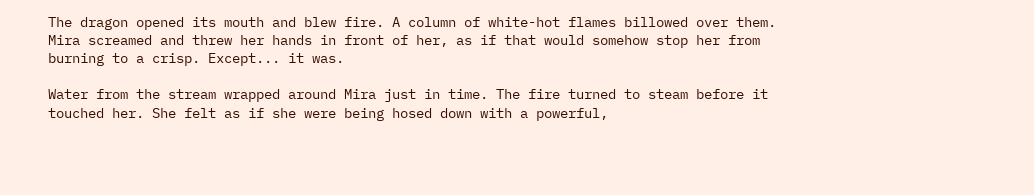The dragon opened its mouth and blew fire. A column of white-hot flames billowed over them. Mira screamed and threw her hands in front of her, as if that would somehow stop her from burning to a crisp. Except... it was.

Water from the stream wrapped around Mira just in time. The fire turned to steam before it touched her. She felt as if she were being hosed down with a powerful,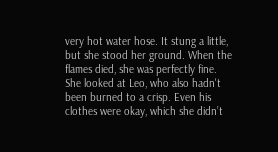very hot water hose. It stung a little, but she stood her ground. When the flames died, she was perfectly fine. She looked at Leo, who also hadn't been burned to a crisp. Even his clothes were okay, which she didn’t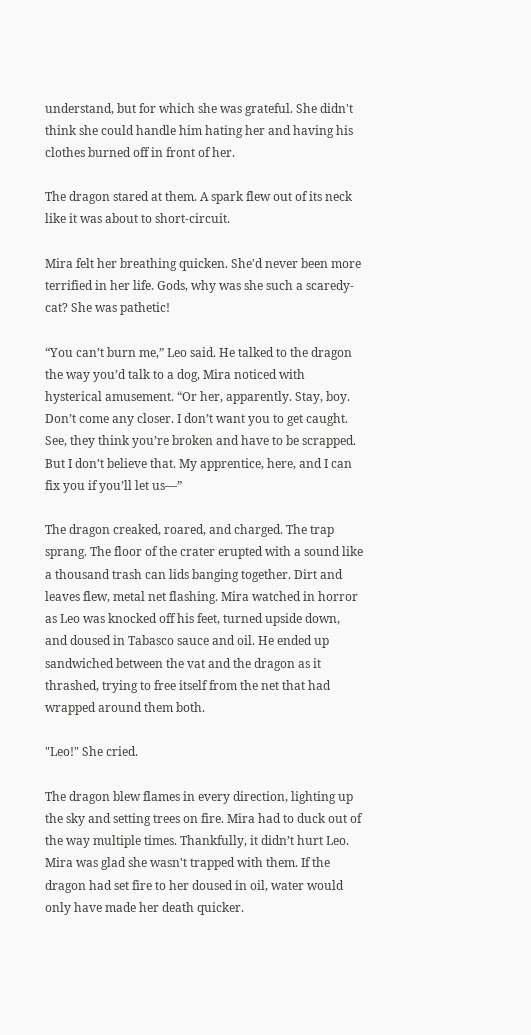understand, but for which she was grateful. She didn't think she could handle him hating her and having his clothes burned off in front of her.

The dragon stared at them. A spark flew out of its neck like it was about to short-circuit.

Mira felt her breathing quicken. She'd never been more terrified in her life. Gods, why was she such a scaredy-cat? She was pathetic!

“You can’t burn me,” Leo said. He talked to the dragon the way you’d talk to a dog, Mira noticed with hysterical amusement. “Or her, apparently. Stay, boy. Don’t come any closer. I don’t want you to get caught. See, they think you’re broken and have to be scrapped. But I don’t believe that. My apprentice, here, and I can fix you if you’ll let us—”

The dragon creaked, roared, and charged. The trap sprang. The floor of the crater erupted with a sound like a thousand trash can lids banging together. Dirt and leaves flew, metal net flashing. Mira watched in horror as Leo was knocked off his feet, turned upside down, and doused in Tabasco sauce and oil. He ended up sandwiched between the vat and the dragon as it thrashed, trying to free itself from the net that had wrapped around them both.

"Leo!" She cried.

The dragon blew flames in every direction, lighting up the sky and setting trees on fire. Mira had to duck out of the way multiple times. Thankfully, it didn’t hurt Leo. Mira was glad she wasn't trapped with them. If the dragon had set fire to her doused in oil, water would only have made her death quicker.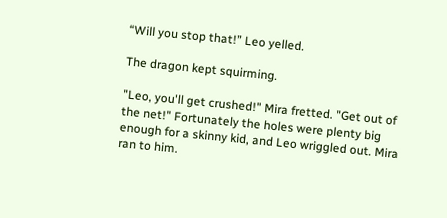“Will you stop that!” Leo yelled.

The dragon kept squirming.

"Leo, you'll get crushed!" Mira fretted. "Get out of the net!" Fortunately the holes were plenty big enough for a skinny kid, and Leo wriggled out. Mira ran to him.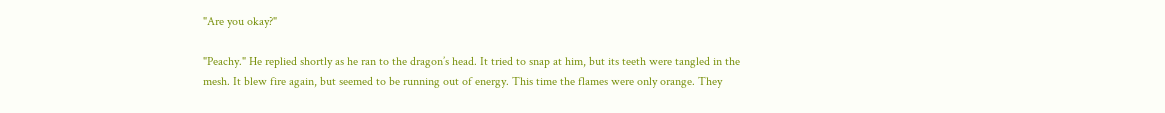"Are you okay?"

"Peachy." He replied shortly as he ran to the dragon’s head. It tried to snap at him, but its teeth were tangled in the mesh. It blew fire again, but seemed to be running out of energy. This time the flames were only orange. They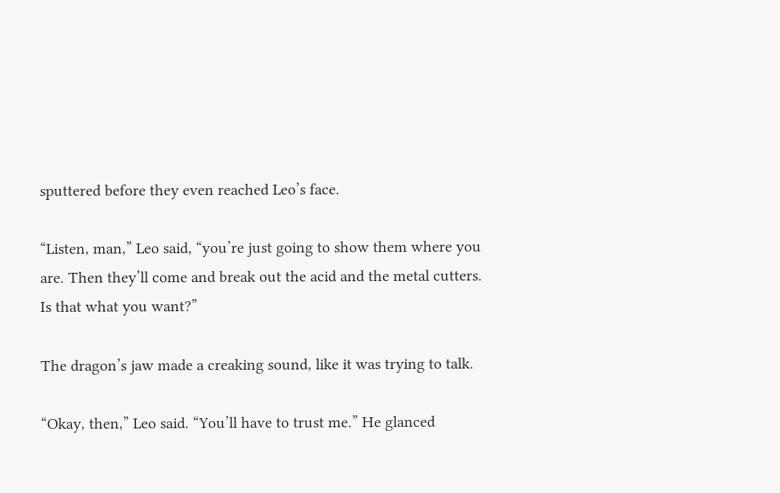sputtered before they even reached Leo’s face.

“Listen, man,” Leo said, “you’re just going to show them where you are. Then they’ll come and break out the acid and the metal cutters. Is that what you want?”

The dragon’s jaw made a creaking sound, like it was trying to talk.

“Okay, then,” Leo said. “You’ll have to trust me.” He glanced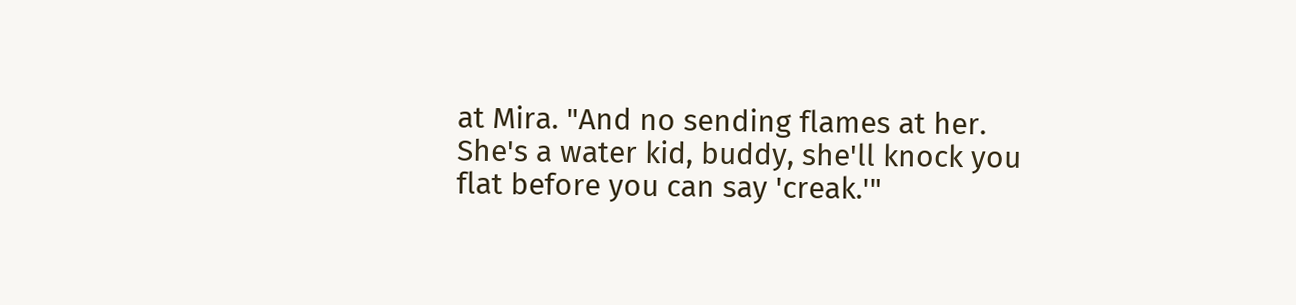at Mira. "And no sending flames at her. She's a water kid, buddy, she'll knock you flat before you can say 'creak.'"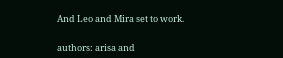And Leo and Mira set to work.


authors: arisa and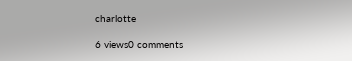charlotte

6 views0 comments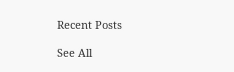Recent Posts

See All